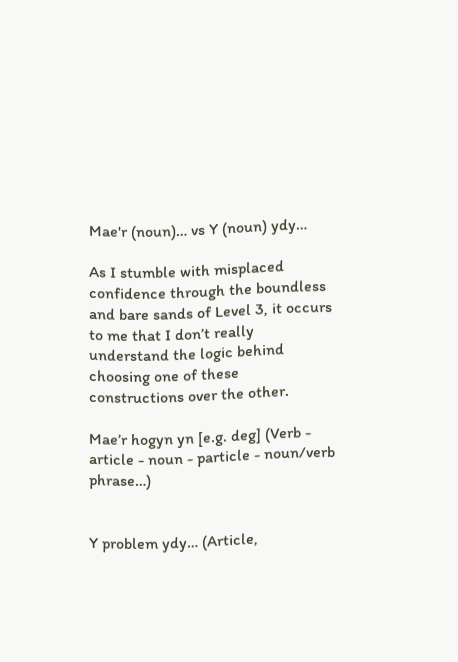Mae'r (noun)… vs Y (noun) ydy…

As I stumble with misplaced confidence through the boundless and bare sands of Level 3, it occurs to me that I don’t really understand the logic behind choosing one of these constructions over the other.

Mae’r hogyn yn [e.g. deg] (Verb - article - noun - particle - noun/verb phrase…)


Y problem ydy… (Article,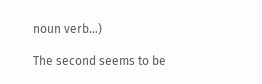noun verb…)

The second seems to be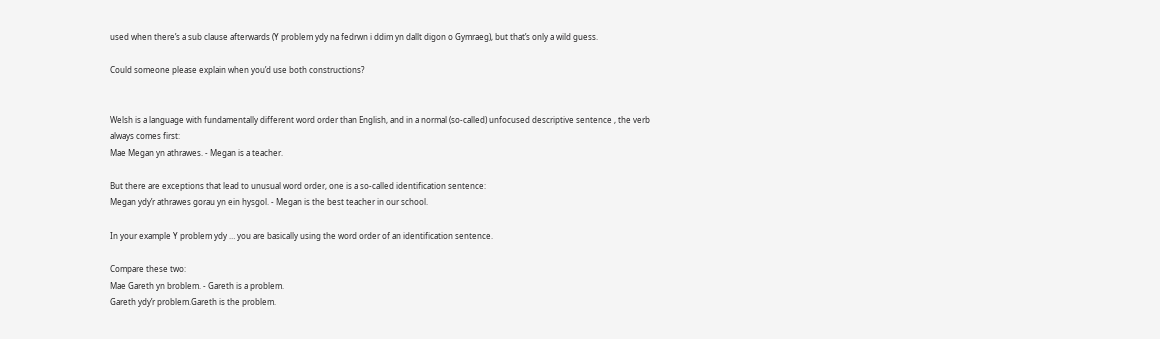used when there’s a sub clause afterwards (Y problem ydy na fedrwn i ddim yn dallt digon o Gymraeg), but that’s only a wild guess.

Could someone please explain when you’d use both constructions?


Welsh is a language with fundamentally different word order than English, and in a normal (so-called) unfocused descriptive sentence , the verb always comes first:
Mae Megan yn athrawes. - Megan is a teacher.

But there are exceptions that lead to unusual word order, one is a so-called identification sentence:
Megan ydy’r athrawes gorau yn ein hysgol. - Megan is the best teacher in our school.

In your example Y problem ydy … you are basically using the word order of an identification sentence.

Compare these two:
Mae Gareth yn broblem. - Gareth is a problem.
Gareth ydy’r problem.Gareth is the problem.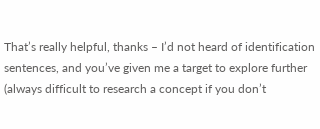That’s really helpful, thanks – I’d not heard of identification sentences, and you’ve given me a target to explore further (always difficult to research a concept if you don’t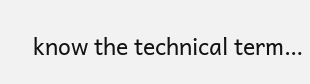know the technical term…